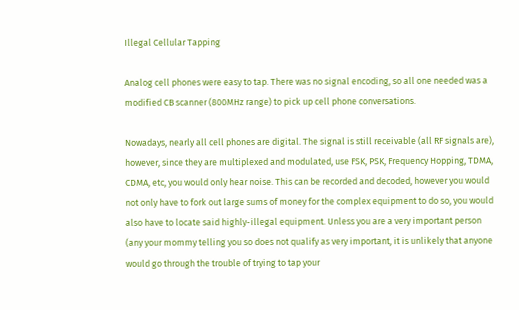Illegal Cellular Tapping

Analog cell phones were easy to tap. There was no signal encoding, so all one needed was a modified CB scanner (800MHz range) to pick up cell phone conversations.

Nowadays, nearly all cell phones are digital. The signal is still receivable (all RF signals are), however, since they are multiplexed and modulated, use FSK, PSK, Frequency Hopping, TDMA, CDMA, etc, you would only hear noise. This can be recorded and decoded, however you would not only have to fork out large sums of money for the complex equipment to do so, you would also have to locate said highly-illegal equipment. Unless you are a very important person (any your mommy telling you so does not qualify as very important, it is unlikely that anyone would go through the trouble of trying to tap your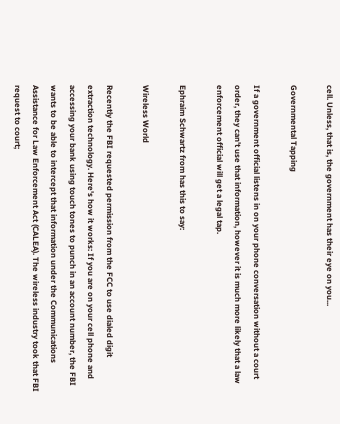cell. Unless, that is, the government has their eye on you...

Governmental Tapping

If a government official listens in on your phone conversation without a court order, they can't use that information, however it is much more likely that a law enforcement official will get a legal tap.

Ephraim Schwartz from has this to say:

Wireless World

Recently the FBI requested permission from the FCC to use dialed digit extraction technology. Here's how it works: If you are on your cell phone and accessing your bank using touch tones to punch in an account number, the FBI wants to be able to intercept that information under the Communications Assistance for Law Enforcement Act (CALEA). The wireless industry took that FBI request to court;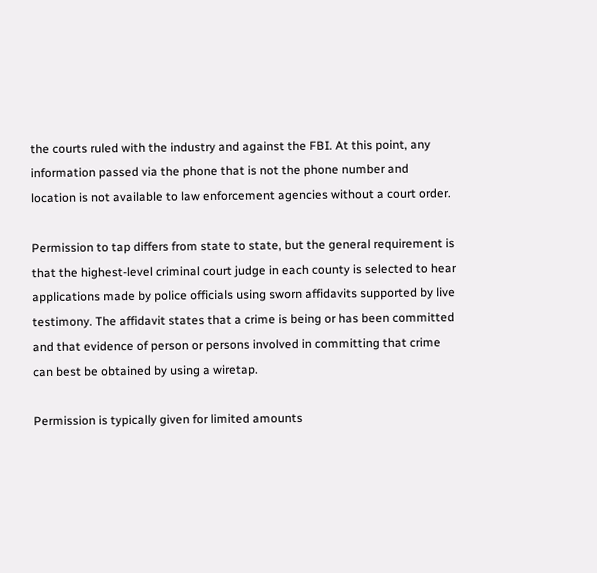the courts ruled with the industry and against the FBI. At this point, any information passed via the phone that is not the phone number and location is not available to law enforcement agencies without a court order.

Permission to tap differs from state to state, but the general requirement is that the highest-level criminal court judge in each county is selected to hear applications made by police officials using sworn affidavits supported by live testimony. The affidavit states that a crime is being or has been committed and that evidence of person or persons involved in committing that crime can best be obtained by using a wiretap.

Permission is typically given for limited amounts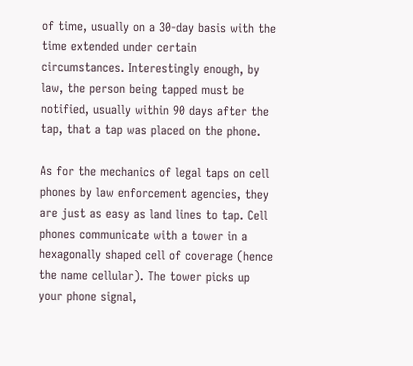of time, usually on a 30-day basis with the time extended under certain circumstances. Interestingly enough, by law, the person being tapped must be notified, usually within 90 days after the tap, that a tap was placed on the phone.

As for the mechanics of legal taps on cell phones by law enforcement agencies, they are just as easy as land lines to tap. Cell phones communicate with a tower in a hexagonally shaped cell of coverage (hence the name cellular). The tower picks up your phone signal,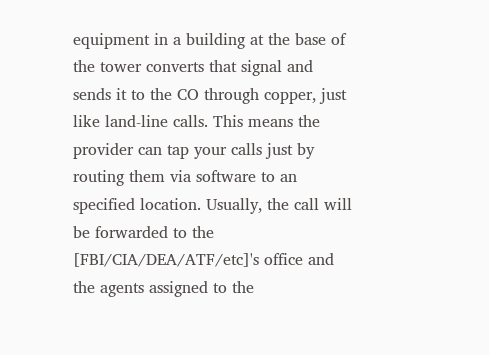equipment in a building at the base of the tower converts that signal and sends it to the CO through copper, just like land-line calls. This means the provider can tap your calls just by routing them via software to an specified location. Usually, the call will be forwarded to the [FBI/CIA/DEA/ATF/etc]'s office and the agents assigned to the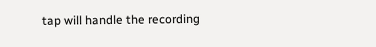tap will handle the recording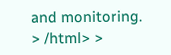and monitoring.
> /html> >